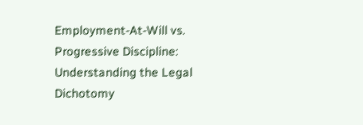Employment-At-Will vs. Progressive Discipline: Understanding the Legal Dichotomy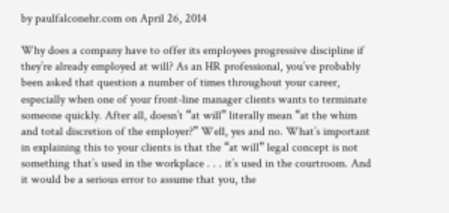by paulfalconehr.com on April 26, 2014

Why does a company have to offer its employees progressive discipline if they’re already employed at will? As an HR professional, you’ve probably been asked that question a number of times throughout your career, especially when one of your front-line manager clients wants to terminate someone quickly. After all, doesn’t “at will” literally mean “at the whim and total discretion of the employer?” Well, yes and no. What’s important in explaining this to your clients is that the “at will” legal concept is not something that’s used in the workplace . . . it’s used in the courtroom. And it would be a serious error to assume that you, the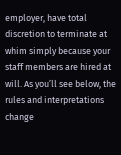employer, have total discretion to terminate at whim simply because your staff members are hired at will. As you’ll see below, the rules and interpretations change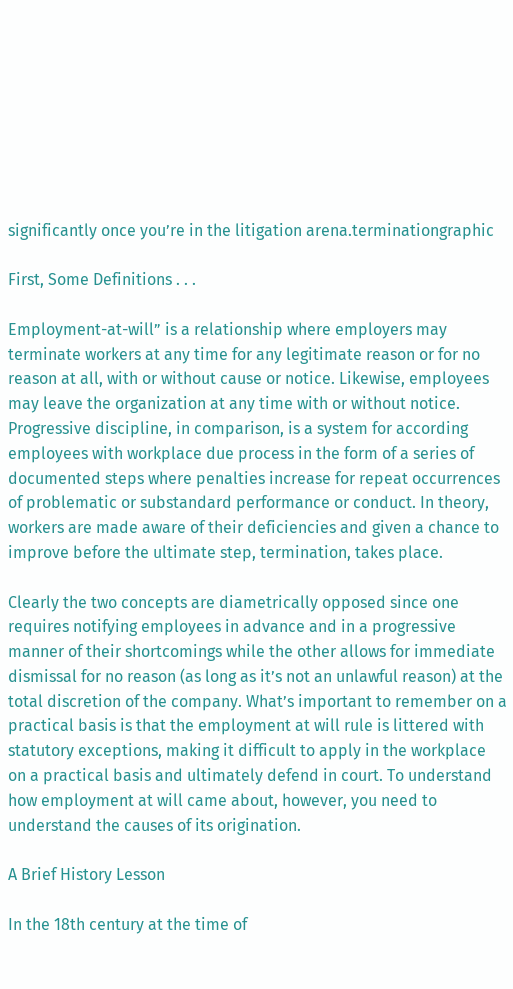significantly once you’re in the litigation arena.terminationgraphic

First, Some Definitions . . .

Employment-at-will” is a relationship where employers may terminate workers at any time for any legitimate reason or for no reason at all, with or without cause or notice. Likewise, employees may leave the organization at any time with or without notice. Progressive discipline, in comparison, is a system for according employees with workplace due process in the form of a series of documented steps where penalties increase for repeat occurrences of problematic or substandard performance or conduct. In theory, workers are made aware of their deficiencies and given a chance to improve before the ultimate step, termination, takes place.

Clearly the two concepts are diametrically opposed since one requires notifying employees in advance and in a progressive manner of their shortcomings while the other allows for immediate dismissal for no reason (as long as it’s not an unlawful reason) at the total discretion of the company. What’s important to remember on a practical basis is that the employment at will rule is littered with statutory exceptions, making it difficult to apply in the workplace on a practical basis and ultimately defend in court. To understand how employment at will came about, however, you need to understand the causes of its origination.

A Brief History Lesson

In the 18th century at the time of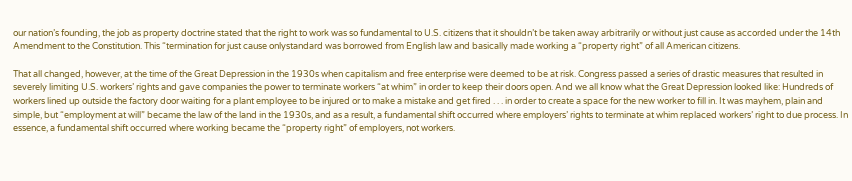our nation’s founding, the job as property doctrine stated that the right to work was so fundamental to U.S. citizens that it shouldn’t be taken away arbitrarily or without just cause as accorded under the 14th Amendment to the Constitution. This “termination for just cause onlystandard was borrowed from English law and basically made working a “property right” of all American citizens.

That all changed, however, at the time of the Great Depression in the 1930s when capitalism and free enterprise were deemed to be at risk. Congress passed a series of drastic measures that resulted in severely limiting U.S. workers’ rights and gave companies the power to terminate workers “at whim” in order to keep their doors open. And we all know what the Great Depression looked like: Hundreds of workers lined up outside the factory door waiting for a plant employee to be injured or to make a mistake and get fired . . . in order to create a space for the new worker to fill in. It was mayhem, plain and simple, but “employment at will” became the law of the land in the 1930s, and as a result, a fundamental shift occurred where employers’ rights to terminate at whim replaced workers’ right to due process. In essence, a fundamental shift occurred where working became the “property right” of employers, not workers.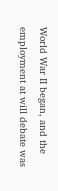World War II began, and the employment at will debate was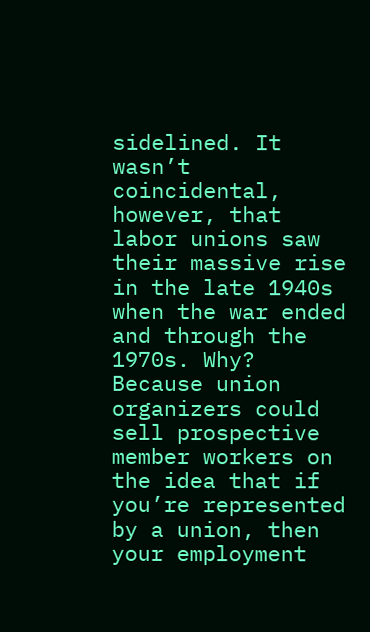sidelined. It wasn’t coincidental, however, that labor unions saw their massive rise in the late 1940s when the war ended and through the 1970s. Why? Because union organizers could sell prospective member workers on the idea that if you’re represented by a union, then your employment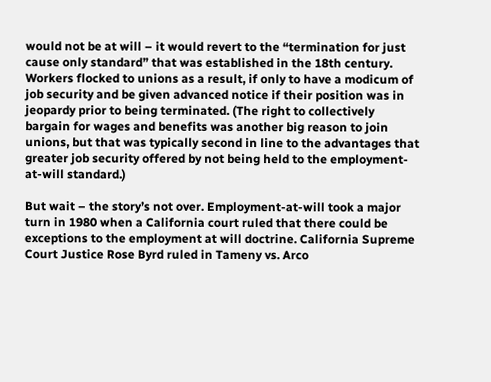would not be at will – it would revert to the “termination for just cause only standard” that was established in the 18th century. Workers flocked to unions as a result, if only to have a modicum of job security and be given advanced notice if their position was in jeopardy prior to being terminated. (The right to collectively bargain for wages and benefits was another big reason to join unions, but that was typically second in line to the advantages that greater job security offered by not being held to the employment-at-will standard.)

But wait – the story’s not over. Employment-at-will took a major turn in 1980 when a California court ruled that there could be exceptions to the employment at will doctrine. California Supreme Court Justice Rose Byrd ruled in Tameny vs. Arco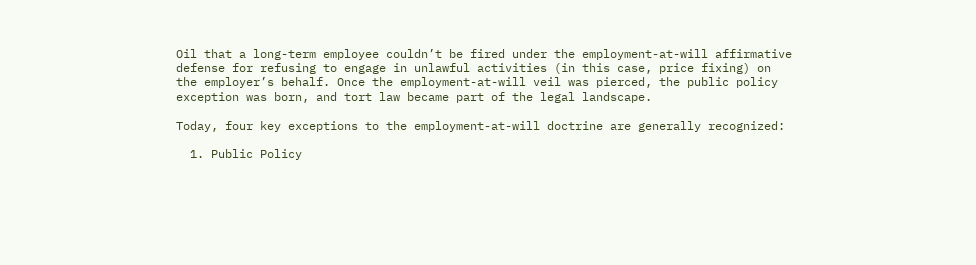Oil that a long-term employee couldn’t be fired under the employment-at-will affirmative defense for refusing to engage in unlawful activities (in this case, price fixing) on the employer’s behalf. Once the employment-at-will veil was pierced, the public policy exception was born, and tort law became part of the legal landscape.

Today, four key exceptions to the employment-at-will doctrine are generally recognized:

  1. Public Policy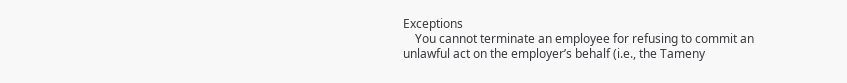Exceptions
    You cannot terminate an employee for refusing to commit an unlawful act on the employer’s behalf (i.e., the Tameny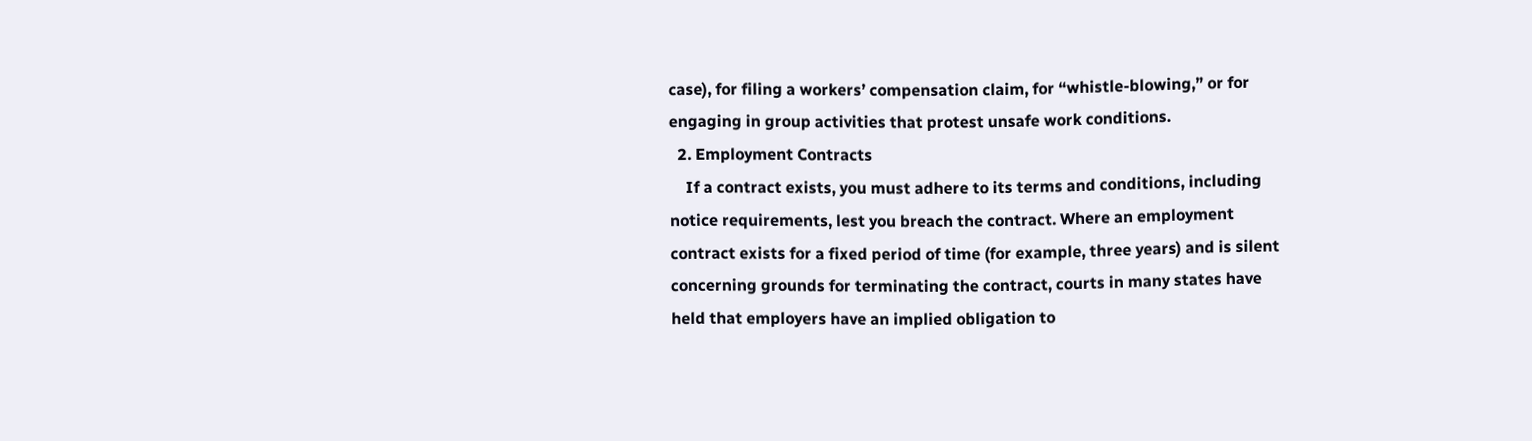case), for filing a workers’ compensation claim, for “whistle-blowing,” or for engaging in group activities that protest unsafe work conditions.
  2. Employment Contracts
    If a contract exists, you must adhere to its terms and conditions, including notice requirements, lest you breach the contract. Where an employment contract exists for a fixed period of time (for example, three years) and is silent concerning grounds for terminating the contract, courts in many states have held that employers have an implied obligation to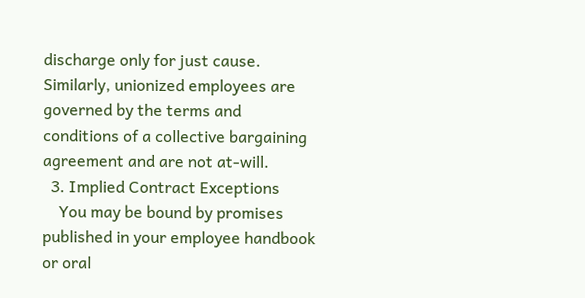discharge only for just cause. Similarly, unionized employees are governed by the terms and conditions of a collective bargaining agreement and are not at-will.
  3. Implied Contract Exceptions
    You may be bound by promises published in your employee handbook or oral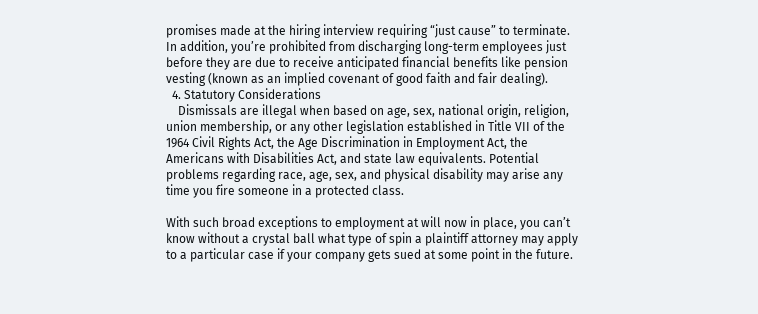promises made at the hiring interview requiring “just cause” to terminate. In addition, you’re prohibited from discharging long-term employees just before they are due to receive anticipated financial benefits like pension vesting (known as an implied covenant of good faith and fair dealing).
  4. Statutory Considerations
    Dismissals are illegal when based on age, sex, national origin, religion, union membership, or any other legislation established in Title VII of the 1964 Civil Rights Act, the Age Discrimination in Employment Act, the Americans with Disabilities Act, and state law equivalents. Potential problems regarding race, age, sex, and physical disability may arise any time you fire someone in a protected class.

With such broad exceptions to employment at will now in place, you can’t know without a crystal ball what type of spin a plaintiff attorney may apply to a particular case if your company gets sued at some point in the future.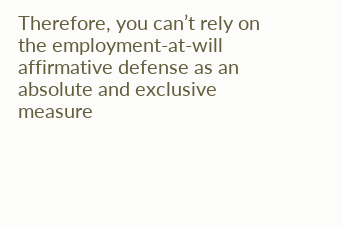Therefore, you can’t rely on the employment-at-will affirmative defense as an absolute and exclusive measure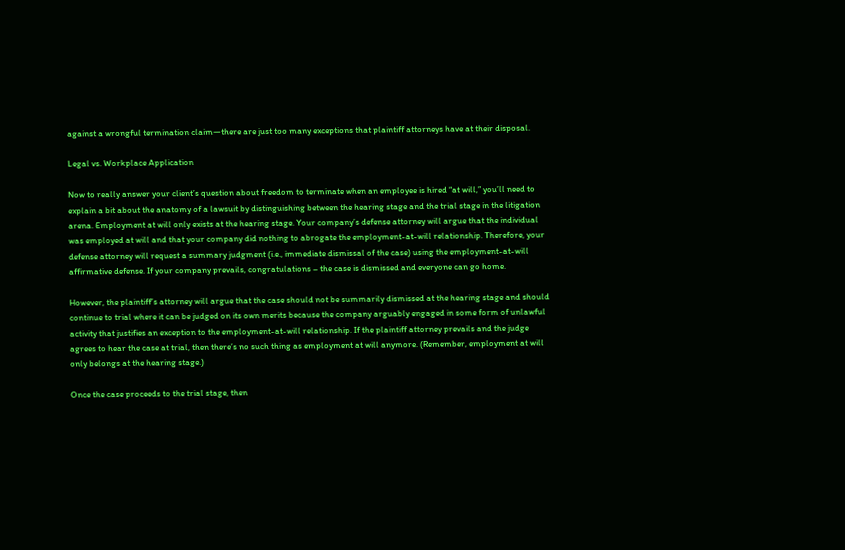against a wrongful termination claim—there are just too many exceptions that plaintiff attorneys have at their disposal.

Legal vs. Workplace Application

Now to really answer your client’s question about freedom to terminate when an employee is hired “at will,” you’ll need to explain a bit about the anatomy of a lawsuit by distinguishing between the hearing stage and the trial stage in the litigation arena. Employment at will only exists at the hearing stage. Your company’s defense attorney will argue that the individual was employed at will and that your company did nothing to abrogate the employment-at-will relationship. Therefore, your defense attorney will request a summary judgment (i.e., immediate dismissal of the case) using the employment-at-will affirmative defense. If your company prevails, congratulations – the case is dismissed and everyone can go home.

However, the plaintiff’s attorney will argue that the case should not be summarily dismissed at the hearing stage and should continue to trial where it can be judged on its own merits because the company arguably engaged in some form of unlawful activity that justifies an exception to the employment-at-will relationship. If the plaintiff attorney prevails and the judge agrees to hear the case at trial, then there’s no such thing as employment at will anymore. (Remember, employment at will only belongs at the hearing stage.)

Once the case proceeds to the trial stage, then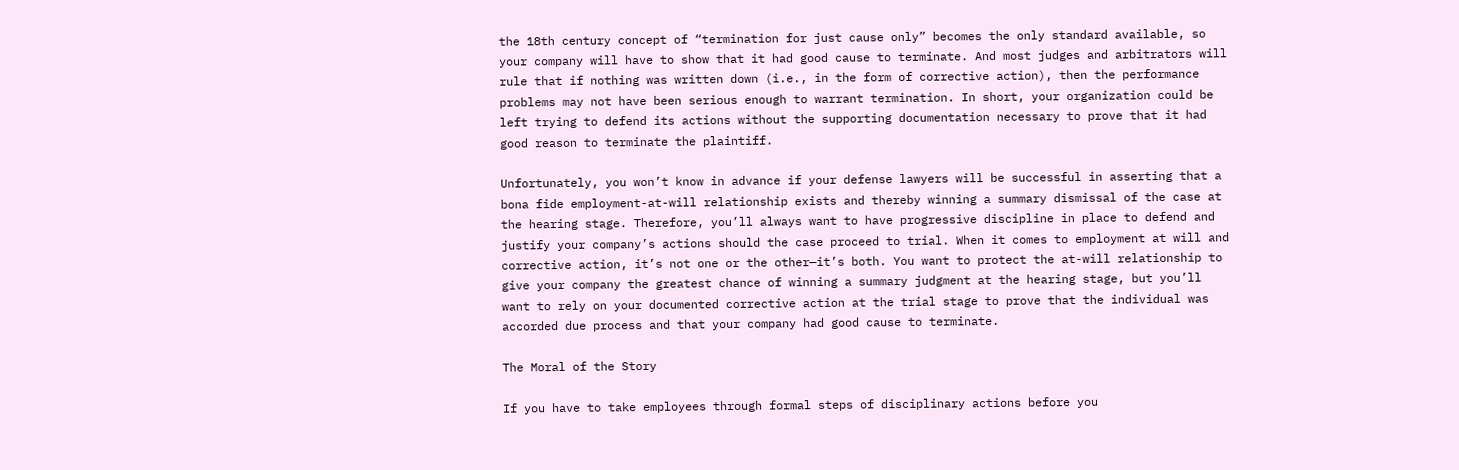the 18th century concept of “termination for just cause only” becomes the only standard available, so your company will have to show that it had good cause to terminate. And most judges and arbitrators will rule that if nothing was written down (i.e., in the form of corrective action), then the performance problems may not have been serious enough to warrant termination. In short, your organization could be left trying to defend its actions without the supporting documentation necessary to prove that it had good reason to terminate the plaintiff.

Unfortunately, you won’t know in advance if your defense lawyers will be successful in asserting that a bona fide employment-at-will relationship exists and thereby winning a summary dismissal of the case at the hearing stage. Therefore, you’ll always want to have progressive discipline in place to defend and justify your company’s actions should the case proceed to trial. When it comes to employment at will and corrective action, it’s not one or the other—it’s both. You want to protect the at-will relationship to give your company the greatest chance of winning a summary judgment at the hearing stage, but you’ll want to rely on your documented corrective action at the trial stage to prove that the individual was accorded due process and that your company had good cause to terminate.

The Moral of the Story

If you have to take employees through formal steps of disciplinary actions before you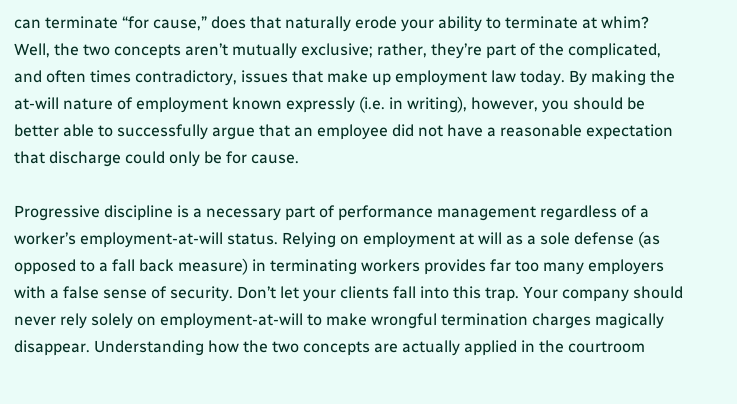can terminate “for cause,” does that naturally erode your ability to terminate at whim? Well, the two concepts aren’t mutually exclusive; rather, they’re part of the complicated, and often times contradictory, issues that make up employment law today. By making the at-will nature of employment known expressly (i.e. in writing), however, you should be better able to successfully argue that an employee did not have a reasonable expectation that discharge could only be for cause.

Progressive discipline is a necessary part of performance management regardless of a worker’s employment-at-will status. Relying on employment at will as a sole defense (as opposed to a fall back measure) in terminating workers provides far too many employers with a false sense of security. Don’t let your clients fall into this trap. Your company should never rely solely on employment-at-will to make wrongful termination charges magically disappear. Understanding how the two concepts are actually applied in the courtroom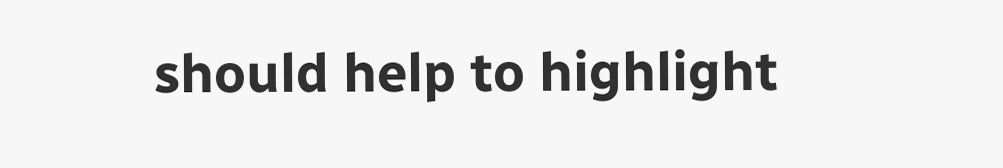should help to highlight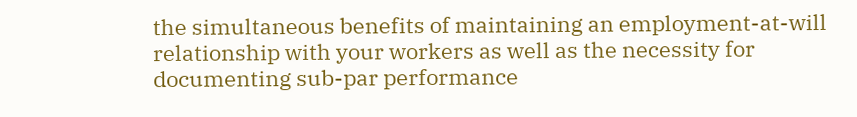the simultaneous benefits of maintaining an employment-at-will relationship with your workers as well as the necessity for documenting sub-par performance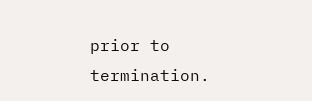prior to termination.